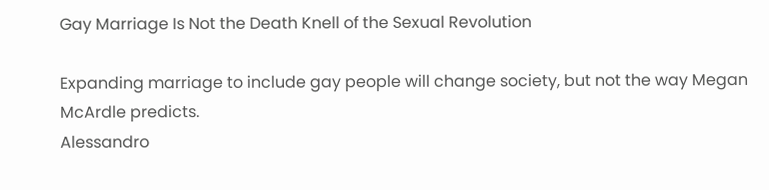Gay Marriage Is Not the Death Knell of the Sexual Revolution

Expanding marriage to include gay people will change society, but not the way Megan McArdle predicts.
Alessandro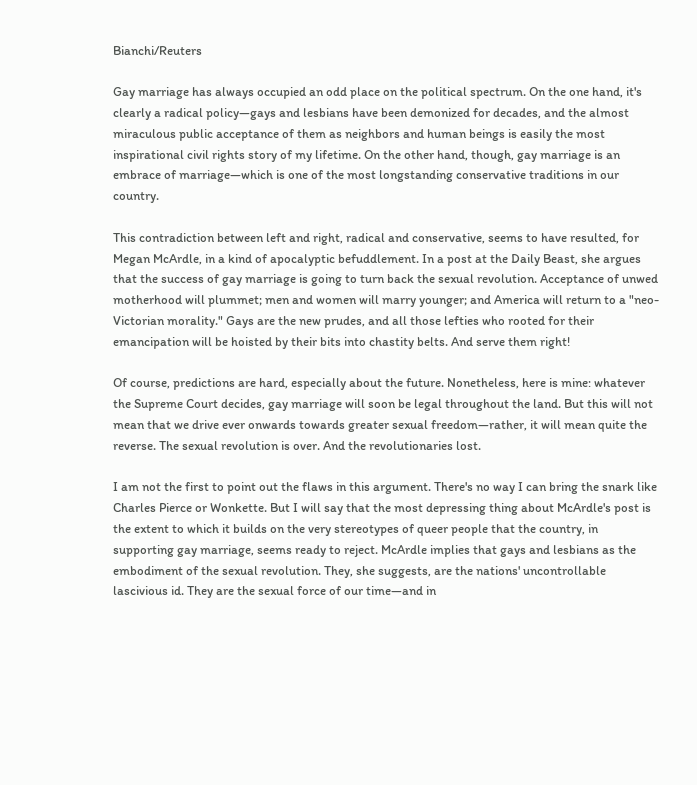Bianchi/Reuters

Gay marriage has always occupied an odd place on the political spectrum. On the one hand, it's clearly a radical policy—gays and lesbians have been demonized for decades, and the almost miraculous public acceptance of them as neighbors and human beings is easily the most inspirational civil rights story of my lifetime. On the other hand, though, gay marriage is an embrace of marriage—which is one of the most longstanding conservative traditions in our country.

This contradiction between left and right, radical and conservative, seems to have resulted, for Megan McArdle, in a kind of apocalyptic befuddlement. In a post at the Daily Beast, she argues that the success of gay marriage is going to turn back the sexual revolution. Acceptance of unwed motherhood will plummet; men and women will marry younger; and America will return to a "neo-Victorian morality." Gays are the new prudes, and all those lefties who rooted for their emancipation will be hoisted by their bits into chastity belts. And serve them right!

Of course, predictions are hard, especially about the future. Nonetheless, here is mine: whatever the Supreme Court decides, gay marriage will soon be legal throughout the land. But this will not mean that we drive ever onwards towards greater sexual freedom—rather, it will mean quite the reverse. The sexual revolution is over. And the revolutionaries lost.

I am not the first to point out the flaws in this argument. There's no way I can bring the snark like Charles Pierce or Wonkette. But I will say that the most depressing thing about McArdle's post is the extent to which it builds on the very stereotypes of queer people that the country, in supporting gay marriage, seems ready to reject. McArdle implies that gays and lesbians as the embodiment of the sexual revolution. They, she suggests, are the nations' uncontrollable lascivious id. They are the sexual force of our time—and in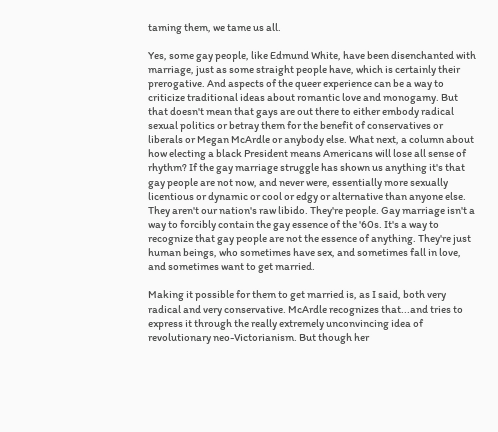taming them, we tame us all.

Yes, some gay people, like Edmund White, have been disenchanted with marriage, just as some straight people have, which is certainly their prerogative. And aspects of the queer experience can be a way to criticize traditional ideas about romantic love and monogamy. But that doesn't mean that gays are out there to either embody radical sexual politics or betray them for the benefit of conservatives or liberals or Megan McArdle or anybody else. What next, a column about how electing a black President means Americans will lose all sense of rhythm? If the gay marriage struggle has shown us anything it's that gay people are not now, and never were, essentially more sexually licentious or dynamic or cool or edgy or alternative than anyone else. They aren't our nation's raw libido. They're people. Gay marriage isn't a way to forcibly contain the gay essence of the '60s. It's a way to recognize that gay people are not the essence of anything. They're just human beings, who sometimes have sex, and sometimes fall in love, and sometimes want to get married.

Making it possible for them to get married is, as I said, both very radical and very conservative. McArdle recognizes that...and tries to express it through the really extremely unconvincing idea of revolutionary neo-Victorianism. But though her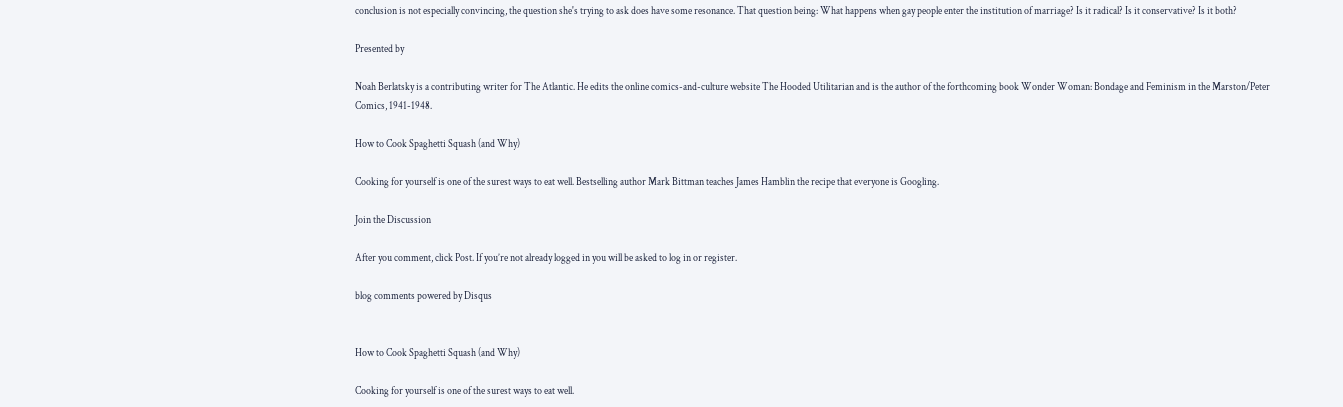conclusion is not especially convincing, the question she's trying to ask does have some resonance. That question being: What happens when gay people enter the institution of marriage? Is it radical? Is it conservative? Is it both?

Presented by

Noah Berlatsky is a contributing writer for The Atlantic. He edits the online comics-and-culture website The Hooded Utilitarian and is the author of the forthcoming book Wonder Woman: Bondage and Feminism in the Marston/Peter Comics, 1941-1948.

How to Cook Spaghetti Squash (and Why)

Cooking for yourself is one of the surest ways to eat well. Bestselling author Mark Bittman teaches James Hamblin the recipe that everyone is Googling.

Join the Discussion

After you comment, click Post. If you’re not already logged in you will be asked to log in or register.

blog comments powered by Disqus


How to Cook Spaghetti Squash (and Why)

Cooking for yourself is one of the surest ways to eat well.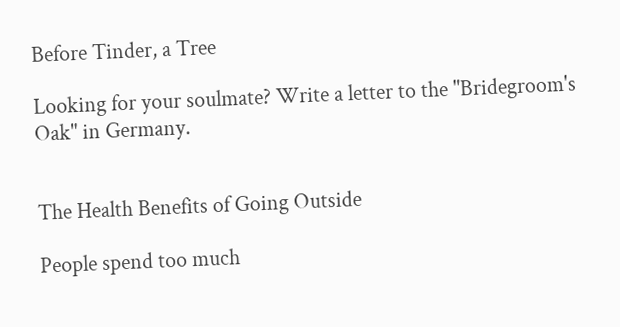Before Tinder, a Tree

Looking for your soulmate? Write a letter to the "Bridegroom's Oak" in Germany.


The Health Benefits of Going Outside

People spend too much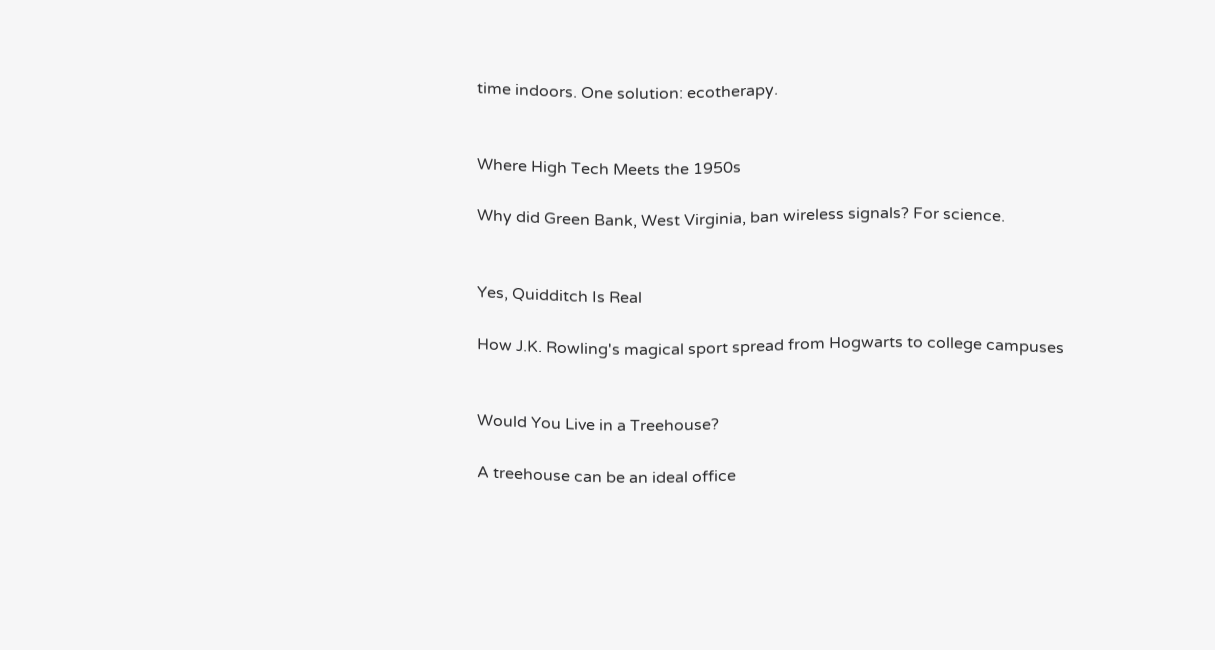time indoors. One solution: ecotherapy.


Where High Tech Meets the 1950s

Why did Green Bank, West Virginia, ban wireless signals? For science.


Yes, Quidditch Is Real

How J.K. Rowling's magical sport spread from Hogwarts to college campuses


Would You Live in a Treehouse?

A treehouse can be an ideal office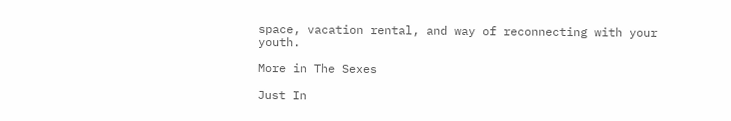space, vacation rental, and way of reconnecting with your youth.

More in The Sexes

Just In